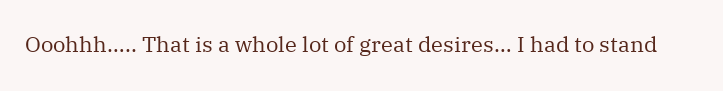Ooohhh….. That is a whole lot of great desires… I had to stand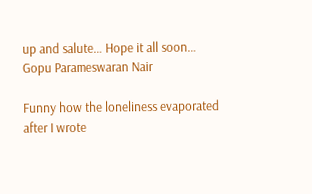up and salute… Hope it all soon…
Gopu Parameswaran Nair

Funny how the loneliness evaporated after I wrote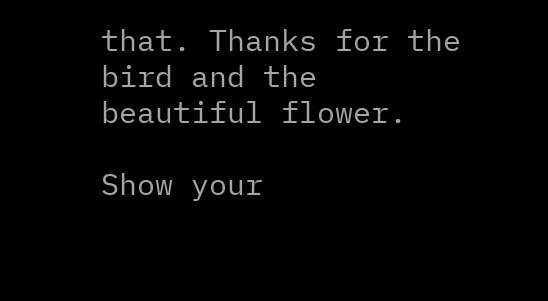that. Thanks for the bird and the beautiful flower.

Show your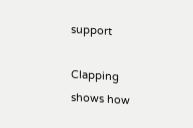support

Clapping shows how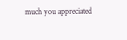much you appreciated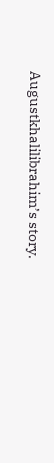Augustkhalilibrahim’s story.